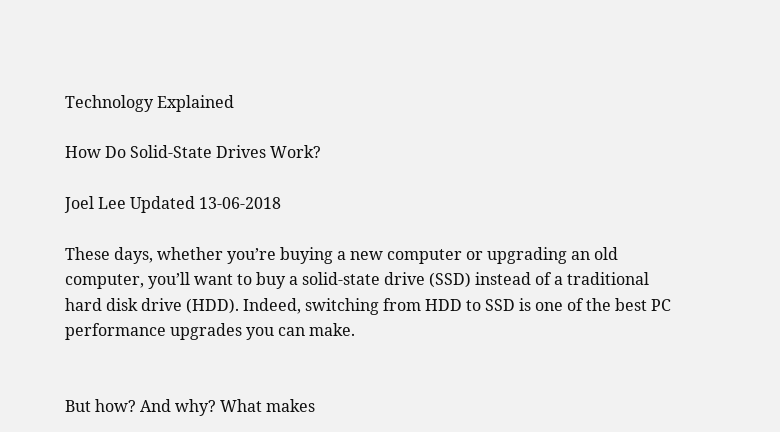Technology Explained

How Do Solid-State Drives Work?

Joel Lee Updated 13-06-2018

These days, whether you’re buying a new computer or upgrading an old computer, you’ll want to buy a solid-state drive (SSD) instead of a traditional hard disk drive (HDD). Indeed, switching from HDD to SSD is one of the best PC performance upgrades you can make.


But how? And why? What makes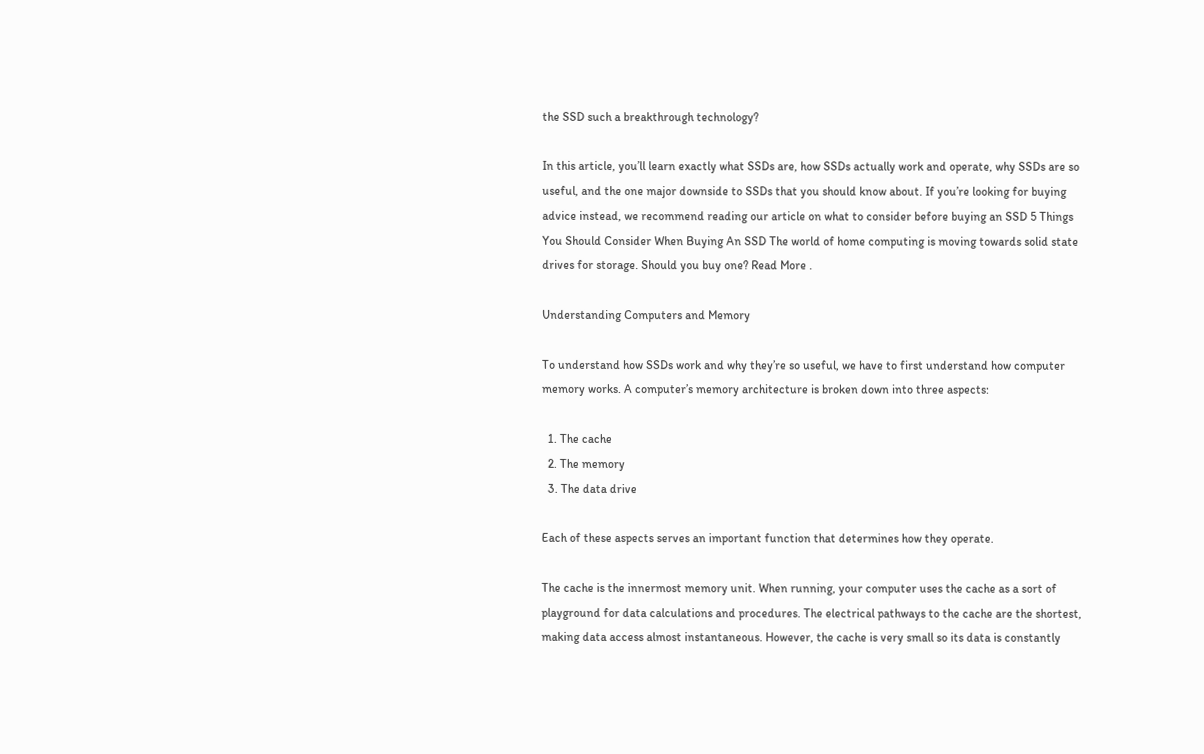the SSD such a breakthrough technology?

In this article, you’ll learn exactly what SSDs are, how SSDs actually work and operate, why SSDs are so useful, and the one major downside to SSDs that you should know about. If you’re looking for buying advice instead, we recommend reading our article on what to consider before buying an SSD 5 Things You Should Consider When Buying An SSD The world of home computing is moving towards solid state drives for storage. Should you buy one? Read More .

Understanding Computers and Memory

To understand how SSDs work and why they’re so useful, we have to first understand how computer memory works. A computer’s memory architecture is broken down into three aspects:

  1. The cache
  2. The memory
  3. The data drive

Each of these aspects serves an important function that determines how they operate.

The cache is the innermost memory unit. When running, your computer uses the cache as a sort of playground for data calculations and procedures. The electrical pathways to the cache are the shortest, making data access almost instantaneous. However, the cache is very small so its data is constantly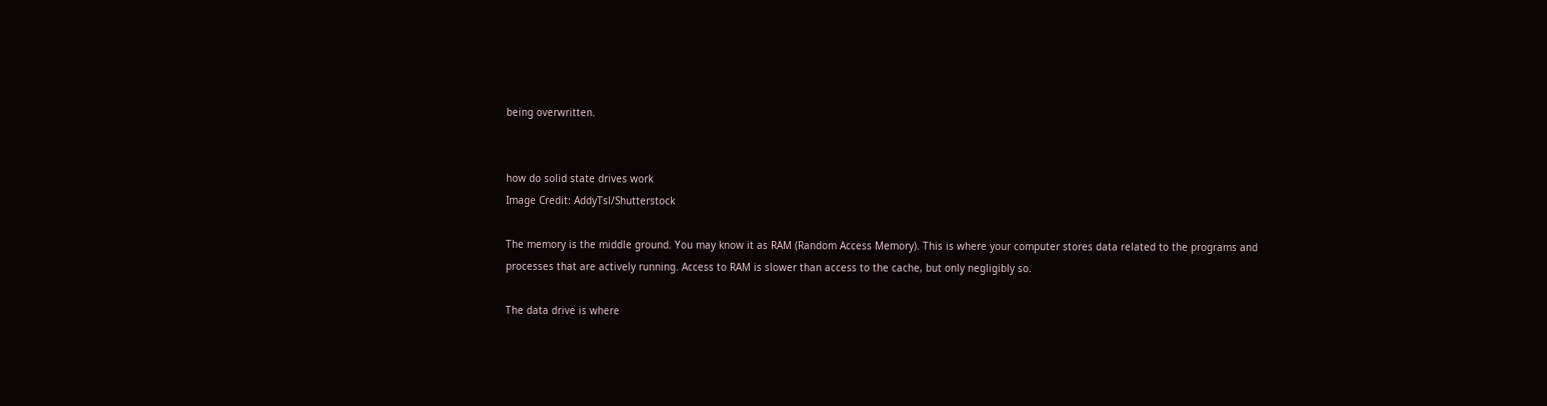being overwritten.


how do solid state drives work
Image Credit: AddyTsl/Shutterstock

The memory is the middle ground. You may know it as RAM (Random Access Memory). This is where your computer stores data related to the programs and processes that are actively running. Access to RAM is slower than access to the cache, but only negligibly so.

The data drive is where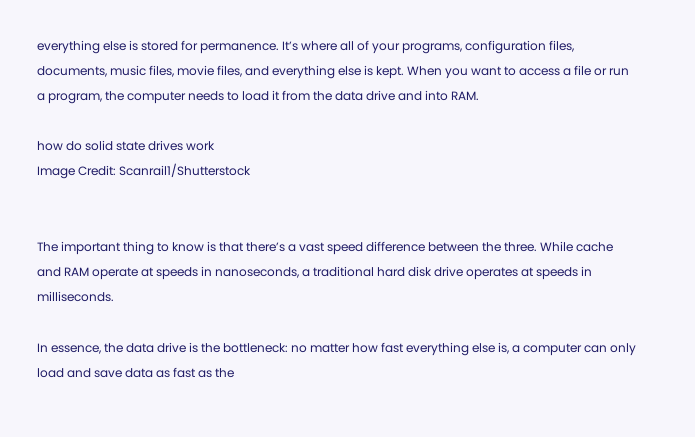everything else is stored for permanence. It’s where all of your programs, configuration files, documents, music files, movie files, and everything else is kept. When you want to access a file or run a program, the computer needs to load it from the data drive and into RAM.

how do solid state drives work
Image Credit: Scanrail1/Shutterstock


The important thing to know is that there’s a vast speed difference between the three. While cache and RAM operate at speeds in nanoseconds, a traditional hard disk drive operates at speeds in milliseconds.

In essence, the data drive is the bottleneck: no matter how fast everything else is, a computer can only load and save data as fast as the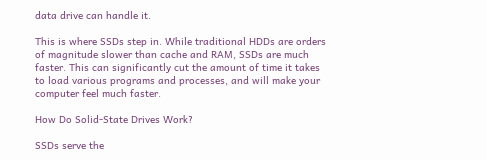data drive can handle it.

This is where SSDs step in. While traditional HDDs are orders of magnitude slower than cache and RAM, SSDs are much faster. This can significantly cut the amount of time it takes to load various programs and processes, and will make your computer feel much faster.

How Do Solid-State Drives Work?

SSDs serve the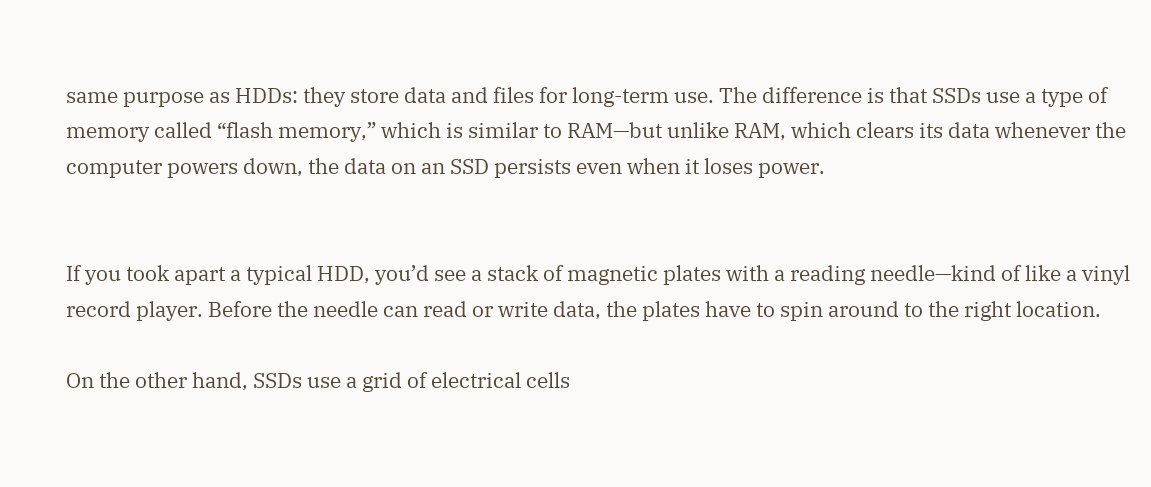same purpose as HDDs: they store data and files for long-term use. The difference is that SSDs use a type of memory called “flash memory,” which is similar to RAM—but unlike RAM, which clears its data whenever the computer powers down, the data on an SSD persists even when it loses power.


If you took apart a typical HDD, you’d see a stack of magnetic plates with a reading needle—kind of like a vinyl record player. Before the needle can read or write data, the plates have to spin around to the right location.

On the other hand, SSDs use a grid of electrical cells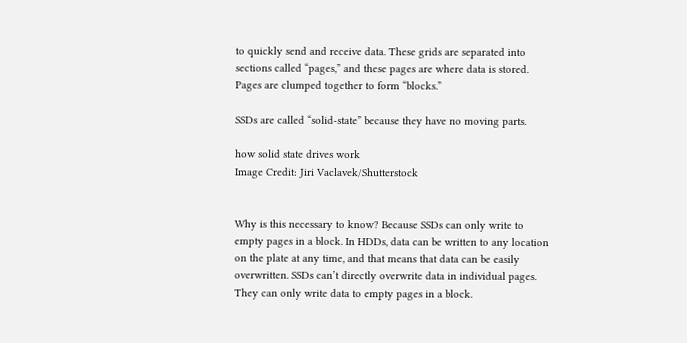to quickly send and receive data. These grids are separated into sections called “pages,” and these pages are where data is stored. Pages are clumped together to form “blocks.”

SSDs are called “solid-state” because they have no moving parts.

how solid state drives work
Image Credit: Jiri Vaclavek/Shutterstock


Why is this necessary to know? Because SSDs can only write to empty pages in a block. In HDDs, data can be written to any location on the plate at any time, and that means that data can be easily overwritten. SSDs can’t directly overwrite data in individual pages. They can only write data to empty pages in a block.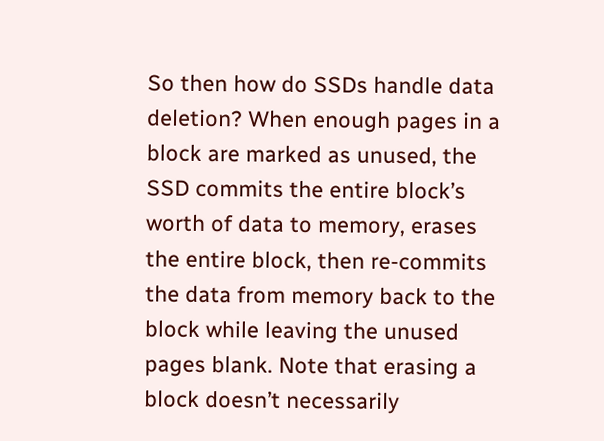So then how do SSDs handle data deletion? When enough pages in a block are marked as unused, the SSD commits the entire block’s worth of data to memory, erases the entire block, then re-commits the data from memory back to the block while leaving the unused pages blank. Note that erasing a block doesn’t necessarily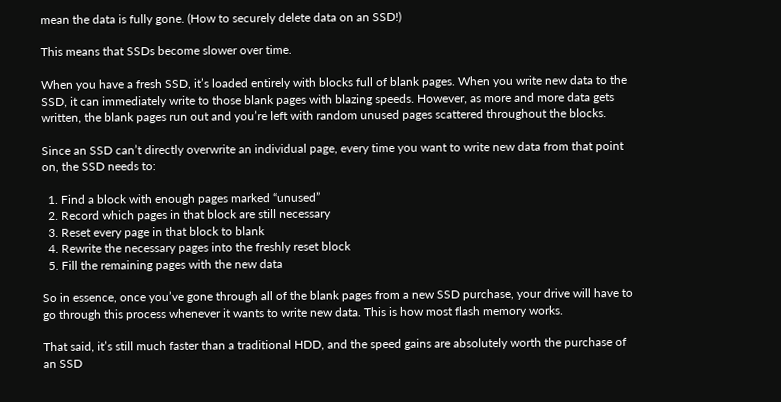mean the data is fully gone. (How to securely delete data on an SSD!)

This means that SSDs become slower over time.

When you have a fresh SSD, it’s loaded entirely with blocks full of blank pages. When you write new data to the SSD, it can immediately write to those blank pages with blazing speeds. However, as more and more data gets written, the blank pages run out and you’re left with random unused pages scattered throughout the blocks.

Since an SSD can’t directly overwrite an individual page, every time you want to write new data from that point on, the SSD needs to:

  1. Find a block with enough pages marked “unused”
  2. Record which pages in that block are still necessary
  3. Reset every page in that block to blank
  4. Rewrite the necessary pages into the freshly reset block
  5. Fill the remaining pages with the new data

So in essence, once you’ve gone through all of the blank pages from a new SSD purchase, your drive will have to go through this process whenever it wants to write new data. This is how most flash memory works.

That said, it’s still much faster than a traditional HDD, and the speed gains are absolutely worth the purchase of an SSD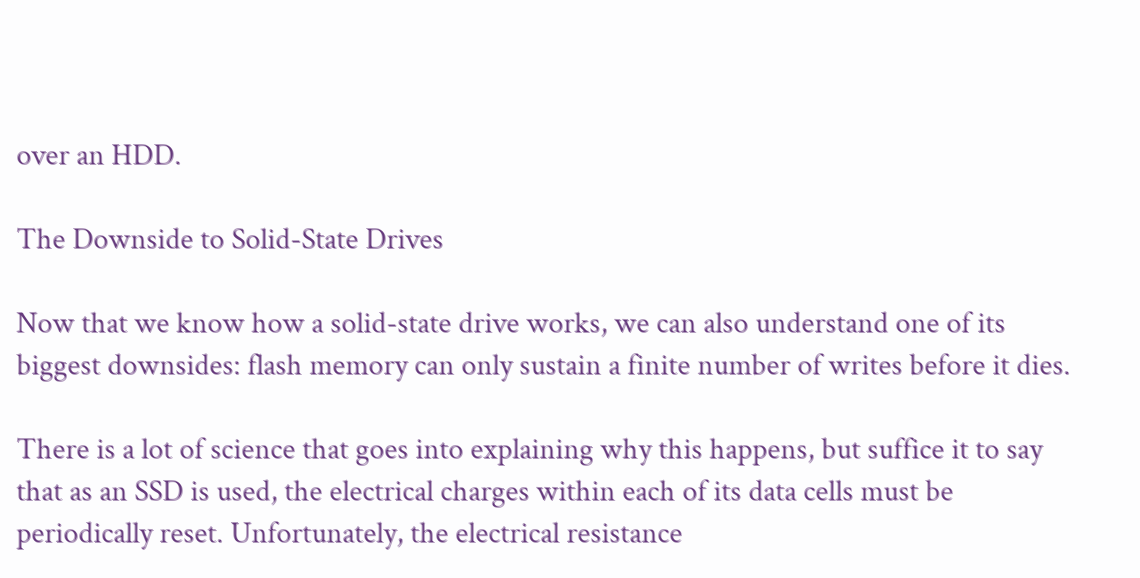over an HDD.

The Downside to Solid-State Drives

Now that we know how a solid-state drive works, we can also understand one of its biggest downsides: flash memory can only sustain a finite number of writes before it dies.

There is a lot of science that goes into explaining why this happens, but suffice it to say that as an SSD is used, the electrical charges within each of its data cells must be periodically reset. Unfortunately, the electrical resistance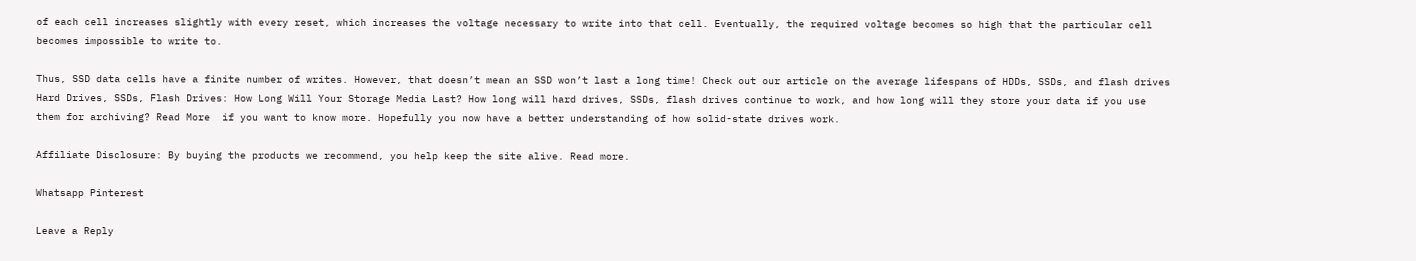of each cell increases slightly with every reset, which increases the voltage necessary to write into that cell. Eventually, the required voltage becomes so high that the particular cell becomes impossible to write to.

Thus, SSD data cells have a finite number of writes. However, that doesn’t mean an SSD won’t last a long time! Check out our article on the average lifespans of HDDs, SSDs, and flash drives Hard Drives, SSDs, Flash Drives: How Long Will Your Storage Media Last? How long will hard drives, SSDs, flash drives continue to work, and how long will they store your data if you use them for archiving? Read More  if you want to know more. Hopefully you now have a better understanding of how solid-state drives work.

Affiliate Disclosure: By buying the products we recommend, you help keep the site alive. Read more.

Whatsapp Pinterest

Leave a Reply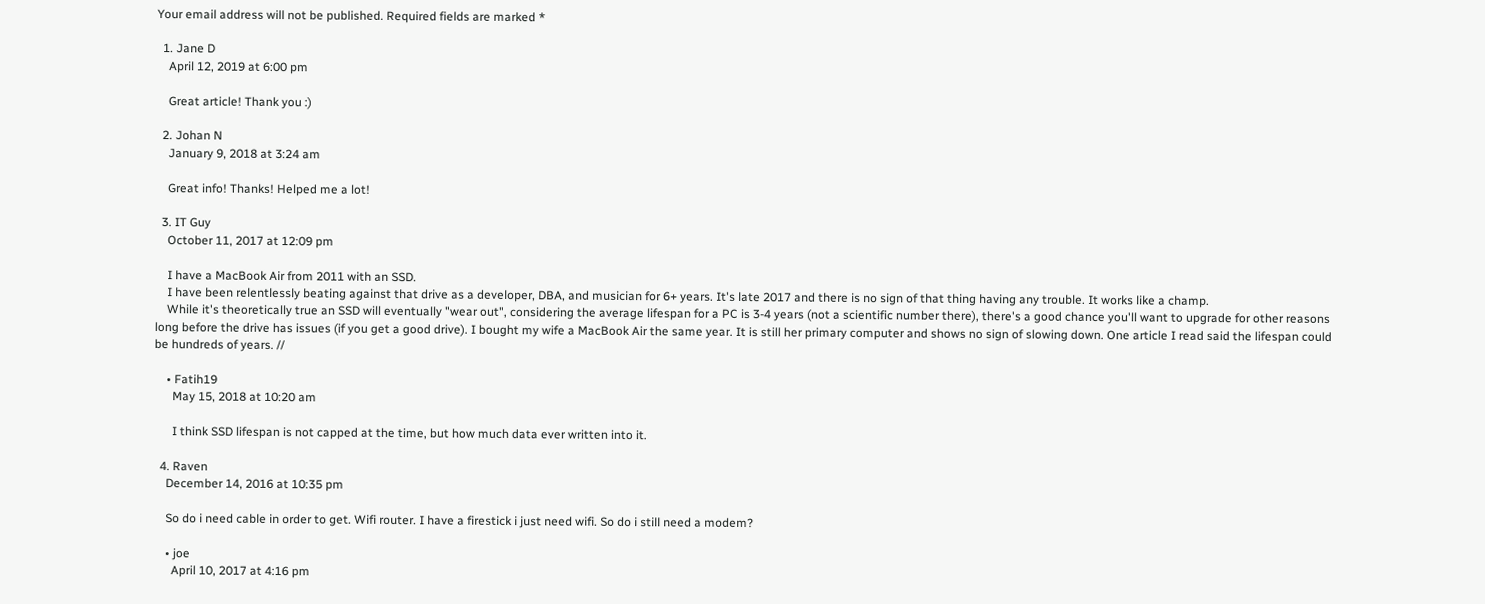Your email address will not be published. Required fields are marked *

  1. Jane D
    April 12, 2019 at 6:00 pm

    Great article! Thank you :)

  2. Johan N
    January 9, 2018 at 3:24 am

    Great info! Thanks! Helped me a lot!

  3. IT Guy
    October 11, 2017 at 12:09 pm

    I have a MacBook Air from 2011 with an SSD.
    I have been relentlessly beating against that drive as a developer, DBA, and musician for 6+ years. It's late 2017 and there is no sign of that thing having any trouble. It works like a champ.
    While it's theoretically true an SSD will eventually "wear out", considering the average lifespan for a PC is 3-4 years (not a scientific number there), there's a good chance you'll want to upgrade for other reasons long before the drive has issues (if you get a good drive). I bought my wife a MacBook Air the same year. It is still her primary computer and shows no sign of slowing down. One article I read said the lifespan could be hundreds of years. //

    • Fatih19
      May 15, 2018 at 10:20 am

      I think SSD lifespan is not capped at the time, but how much data ever written into it.

  4. Raven
    December 14, 2016 at 10:35 pm

    So do i need cable in order to get. Wifi router. I have a firestick i just need wifi. So do i still need a modem?

    • joe
      April 10, 2017 at 4:16 pm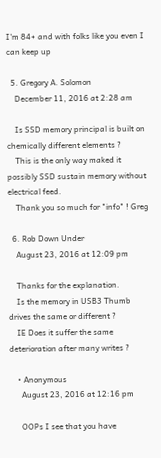I'm 84+ and with folks like you even I can keep up

  5. Gregory A. Solomon
    December 11, 2016 at 2:28 am

    Is SSD memory principal is built on chemically different elements ?
    This is the only way maked it possibly SSD sustain memory without electrical feed.
    Thank you so much for "info" ! Greg

  6. Rob Down Under
    August 23, 2016 at 12:09 pm

    Thanks for the explanation.
    Is the memory in USB3 Thumb drives the same or different ?
    IE Does it suffer the same deterioration after many writes ?

    • Anonymous
      August 23, 2016 at 12:16 pm

      OOPs I see that you have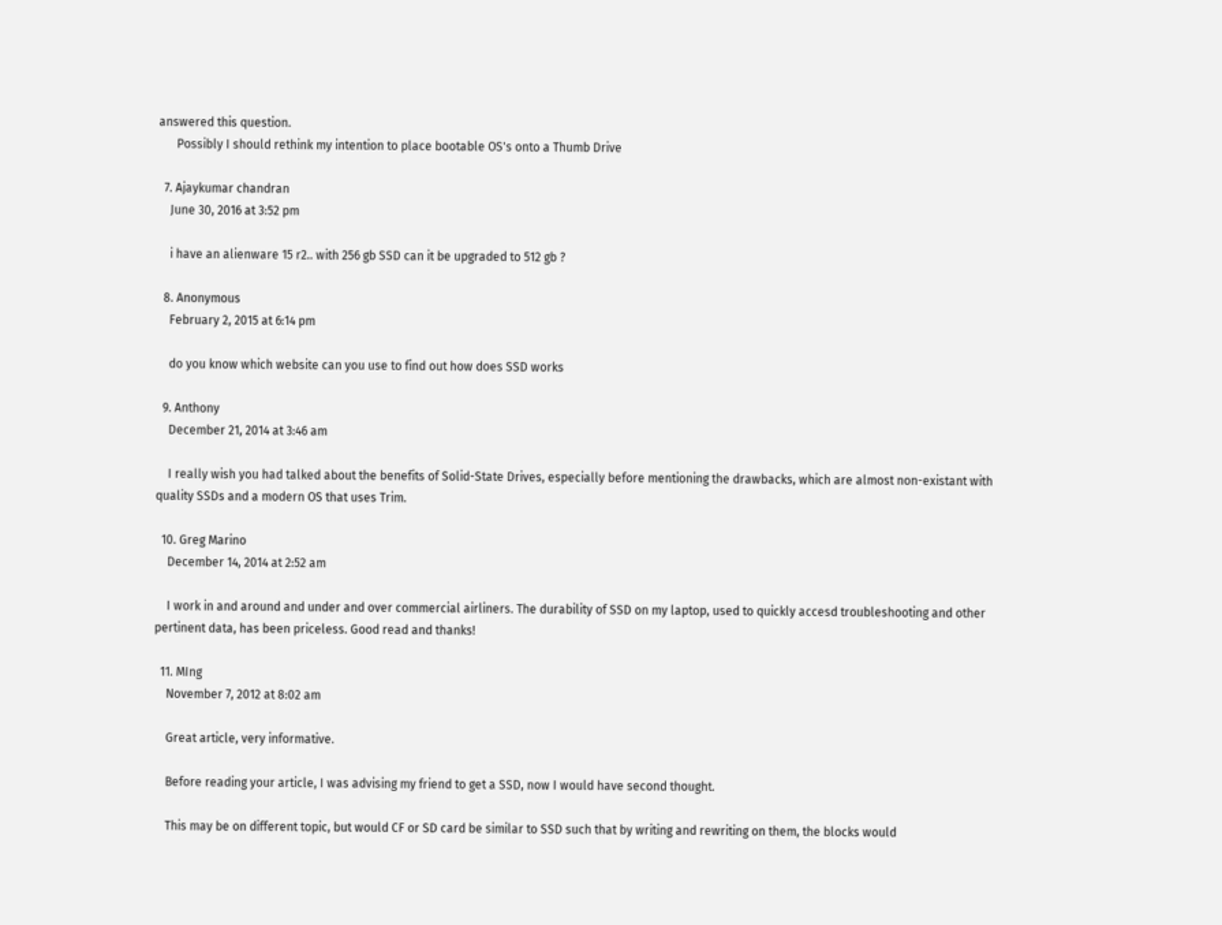answered this question.
      Possibly I should rethink my intention to place bootable OS's onto a Thumb Drive

  7. Ajaykumar chandran
    June 30, 2016 at 3:52 pm

    i have an alienware 15 r2.. with 256 gb SSD can it be upgraded to 512 gb ?

  8. Anonymous
    February 2, 2015 at 6:14 pm

    do you know which website can you use to find out how does SSD works

  9. Anthony
    December 21, 2014 at 3:46 am

    I really wish you had talked about the benefits of Solid-State Drives, especially before mentioning the drawbacks, which are almost non-existant with quality SSDs and a modern OS that uses Trim.

  10. Greg Marino
    December 14, 2014 at 2:52 am

    I work in and around and under and over commercial airliners. The durability of SSD on my laptop, used to quickly accesd troubleshooting and other pertinent data, has been priceless. Good read and thanks!

  11. MIng
    November 7, 2012 at 8:02 am

    Great article, very informative.

    Before reading your article, I was advising my friend to get a SSD, now I would have second thought.

    This may be on different topic, but would CF or SD card be similar to SSD such that by writing and rewriting on them, the blocks would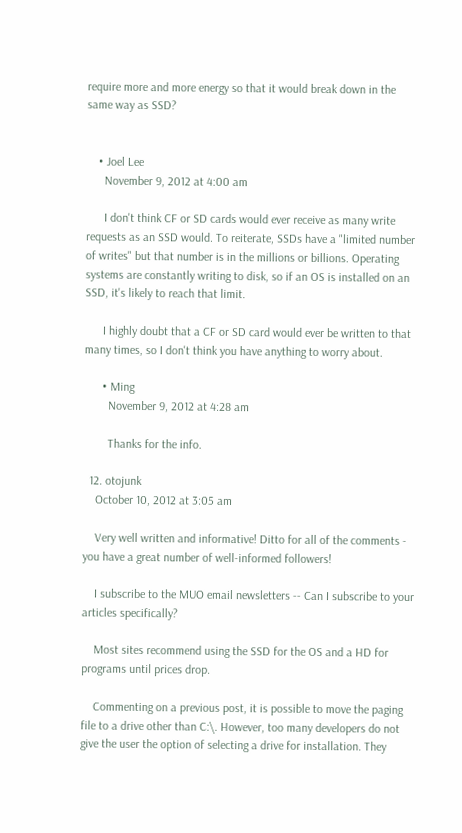require more and more energy so that it would break down in the same way as SSD?


    • Joel Lee
      November 9, 2012 at 4:00 am

      I don't think CF or SD cards would ever receive as many write requests as an SSD would. To reiterate, SSDs have a "limited number of writes" but that number is in the millions or billions. Operating systems are constantly writing to disk, so if an OS is installed on an SSD, it's likely to reach that limit.

      I highly doubt that a CF or SD card would ever be written to that many times, so I don't think you have anything to worry about.

      • Ming
        November 9, 2012 at 4:28 am

        Thanks for the info.

  12. otojunk
    October 10, 2012 at 3:05 am

    Very well written and informative! Ditto for all of the comments - you have a great number of well-informed followers!

    I subscribe to the MUO email newsletters -- Can I subscribe to your articles specifically?

    Most sites recommend using the SSD for the OS and a HD for programs until prices drop.

    Commenting on a previous post, it is possible to move the paging file to a drive other than C:\. However, too many developers do not give the user the option of selecting a drive for installation. They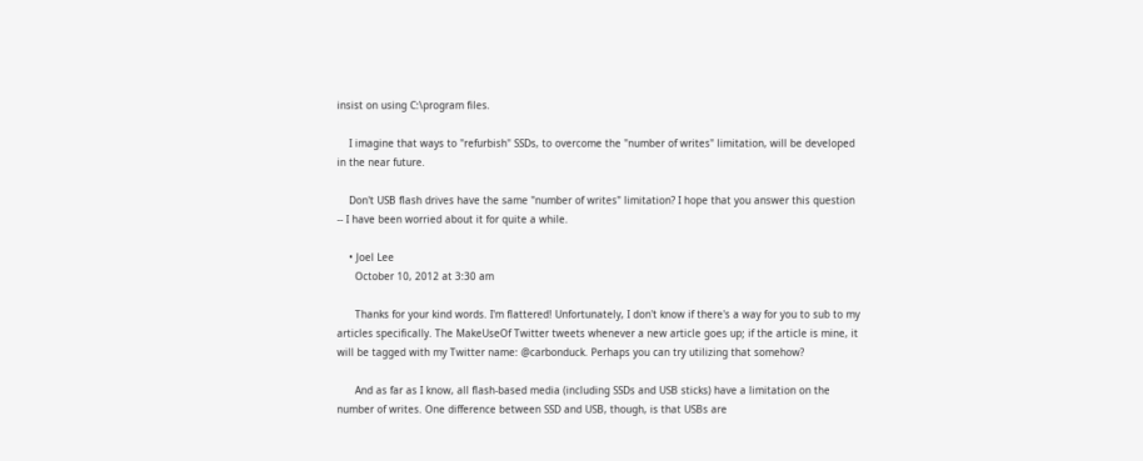insist on using C:\program files.

    I imagine that ways to "refurbish" SSDs, to overcome the "number of writes" limitation, will be developed in the near future.

    Don't USB flash drives have the same "number of writes" limitation? I hope that you answer this question -- I have been worried about it for quite a while.

    • Joel Lee
      October 10, 2012 at 3:30 am

      Thanks for your kind words. I'm flattered! Unfortunately, I don't know if there's a way for you to sub to my articles specifically. The MakeUseOf Twitter tweets whenever a new article goes up; if the article is mine, it will be tagged with my Twitter name: @carbonduck. Perhaps you can try utilizing that somehow?

      And as far as I know, all flash-based media (including SSDs and USB sticks) have a limitation on the number of writes. One difference between SSD and USB, though, is that USBs are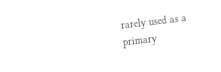rarely used as a primary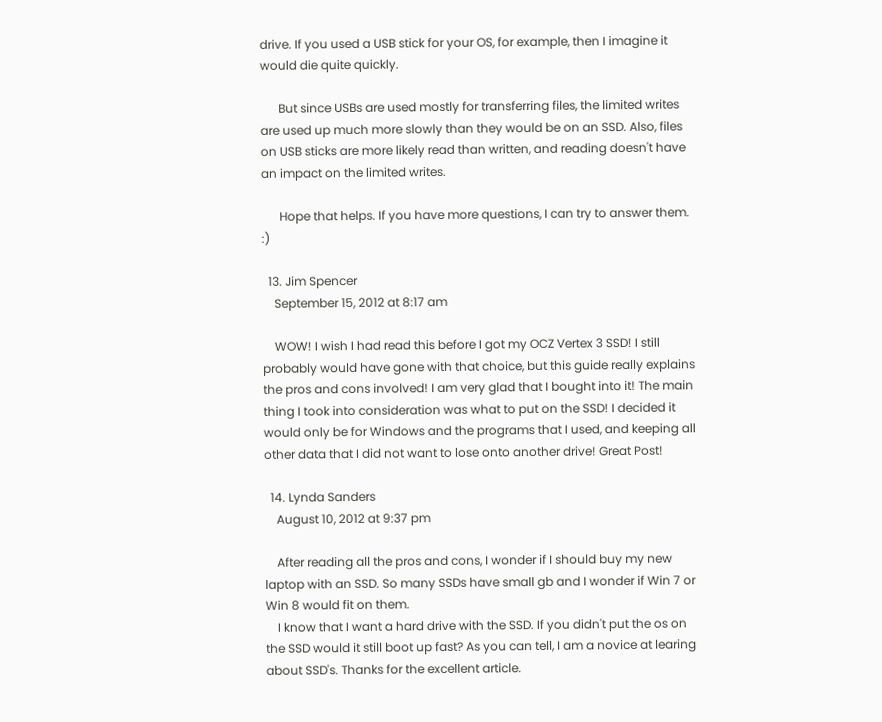drive. If you used a USB stick for your OS, for example, then I imagine it would die quite quickly.

      But since USBs are used mostly for transferring files, the limited writes are used up much more slowly than they would be on an SSD. Also, files on USB sticks are more likely read than written, and reading doesn't have an impact on the limited writes.

      Hope that helps. If you have more questions, I can try to answer them. :)

  13. Jim Spencer
    September 15, 2012 at 8:17 am

    WOW! I wish I had read this before I got my OCZ Vertex 3 SSD! I still probably would have gone with that choice, but this guide really explains the pros and cons involved! I am very glad that I bought into it! The main thing I took into consideration was what to put on the SSD! I decided it would only be for Windows and the programs that I used, and keeping all other data that I did not want to lose onto another drive! Great Post!

  14. Lynda Sanders
    August 10, 2012 at 9:37 pm

    After reading all the pros and cons, I wonder if I should buy my new laptop with an SSD. So many SSDs have small gb and I wonder if Win 7 or Win 8 would fit on them.
    I know that I want a hard drive with the SSD. If you didn't put the os on the SSD would it still boot up fast? As you can tell, I am a novice at learing about SSD's. Thanks for the excellent article.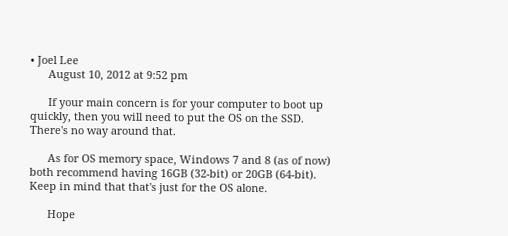• Joel Lee
      August 10, 2012 at 9:52 pm

      If your main concern is for your computer to boot up quickly, then you will need to put the OS on the SSD. There's no way around that.

      As for OS memory space, Windows 7 and 8 (as of now) both recommend having 16GB (32-bit) or 20GB (64-bit). Keep in mind that that's just for the OS alone.

      Hope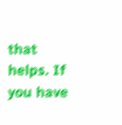that helps. If you have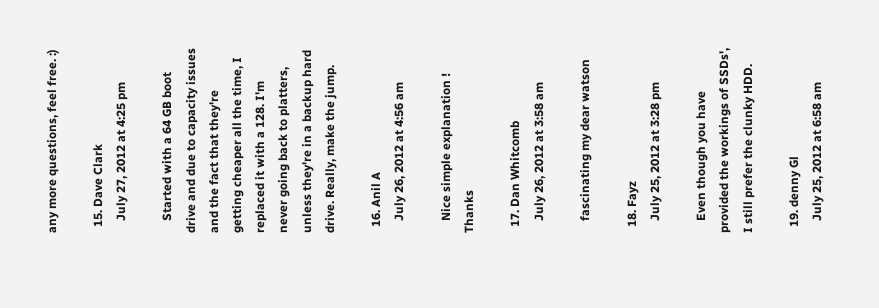any more questions, feel free. :)

  15. Dave Clark
    July 27, 2012 at 4:25 pm

    Started with a 64 GB boot drive and due to capacity issues and the fact that they're getting cheaper all the time, I replaced it with a 128. I'm never going back to platters, unless they're in a backup hard drive. Really, make the jump.

  16. Anil A
    July 26, 2012 at 4:56 am

    Nice simple explanation ! Thanks

  17. Dan Whitcomb
    July 26, 2012 at 3:58 am

    fascinating my dear watson

  18. Fayz
    July 25, 2012 at 3:28 pm

    Even though you have provided the workings of SSDs', I still prefer the clunky HDD.

  19. denny Gl
    July 25, 2012 at 6:58 am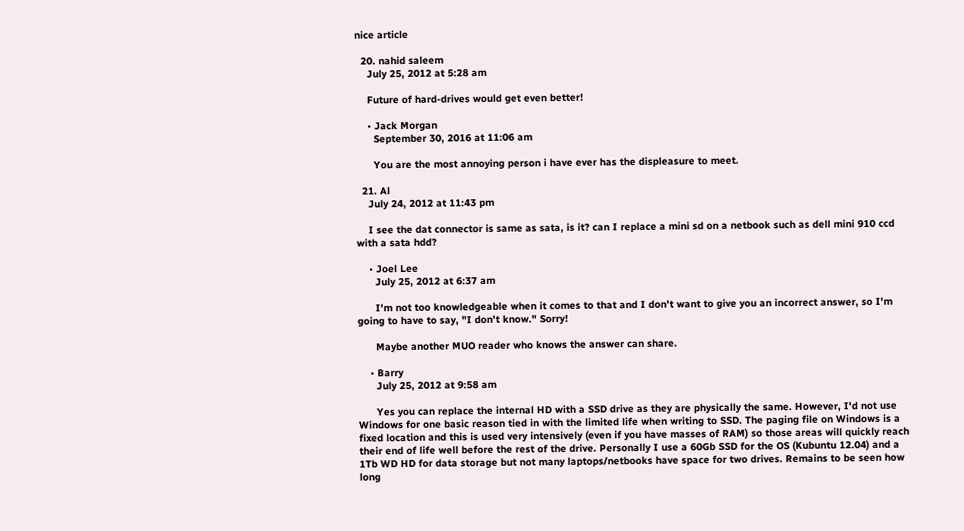nice article

  20. nahid saleem
    July 25, 2012 at 5:28 am

    Future of hard-drives would get even better!

    • Jack Morgan
      September 30, 2016 at 11:06 am

      You are the most annoying person i have ever has the displeasure to meet.

  21. Al
    July 24, 2012 at 11:43 pm

    I see the dat connector is same as sata, is it? can I replace a mini sd on a netbook such as dell mini 910 ccd with a sata hdd?

    • Joel Lee
      July 25, 2012 at 6:37 am

      I'm not too knowledgeable when it comes to that and I don't want to give you an incorrect answer, so I'm going to have to say, "I don't know." Sorry!

      Maybe another MUO reader who knows the answer can share.

    • Barry
      July 25, 2012 at 9:58 am

      Yes you can replace the internal HD with a SSD drive as they are physically the same. However, I'd not use Windows for one basic reason tied in with the limited life when writing to SSD. The paging file on Windows is a fixed location and this is used very intensively (even if you have masses of RAM) so those areas will quickly reach their end of life well before the rest of the drive. Personally I use a 60Gb SSD for the OS (Kubuntu 12.04) and a 1Tb WD HD for data storage but not many laptops/netbooks have space for two drives. Remains to be seen how long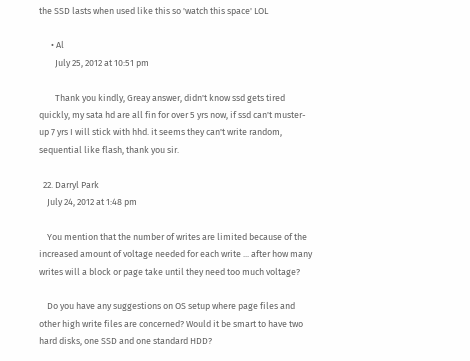the SSD lasts when used like this so 'watch this space' LOL

      • Al
        July 25, 2012 at 10:51 pm

        Thank you kindly, Greay answer, didn't know ssd gets tired quickly, my sata hd are all fin for over 5 yrs now, if ssd can't muster-up 7 yrs I will stick with hhd. it seems they can't write random, sequential like flash, thank you sir.

  22. Darryl Park
    July 24, 2012 at 1:48 pm

    You mention that the number of writes are limited because of the increased amount of voltage needed for each write ... after how many writes will a block or page take until they need too much voltage?

    Do you have any suggestions on OS setup where page files and other high write files are concerned? Would it be smart to have two hard disks, one SSD and one standard HDD?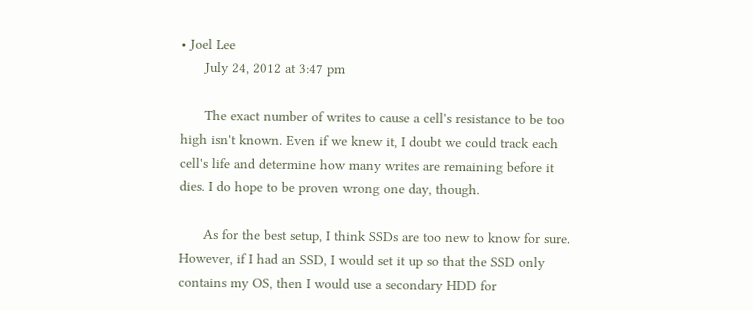• Joel Lee
      July 24, 2012 at 3:47 pm

      The exact number of writes to cause a cell's resistance to be too high isn't known. Even if we knew it, I doubt we could track each cell's life and determine how many writes are remaining before it dies. I do hope to be proven wrong one day, though.

      As for the best setup, I think SSDs are too new to know for sure. However, if I had an SSD, I would set it up so that the SSD only contains my OS, then I would use a secondary HDD for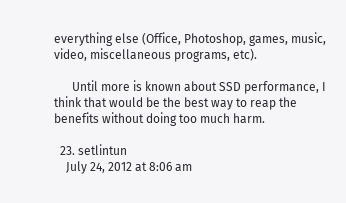everything else (Office, Photoshop, games, music, video, miscellaneous programs, etc).

      Until more is known about SSD performance, I think that would be the best way to reap the benefits without doing too much harm.

  23. setlintun
    July 24, 2012 at 8:06 am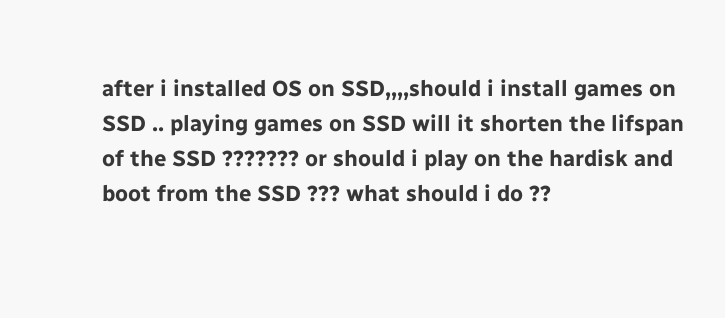after i installed OS on SSD,,,,should i install games on SSD .. playing games on SSD will it shorten the lifspan of the SSD ??????? or should i play on the hardisk and boot from the SSD ??? what should i do ??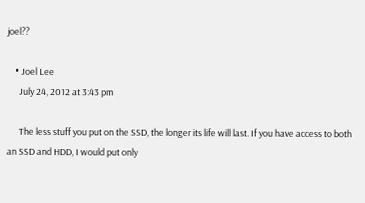joel??

    • Joel Lee
      July 24, 2012 at 3:43 pm

      The less stuff you put on the SSD, the longer its life will last. If you have access to both an SSD and HDD, I would put only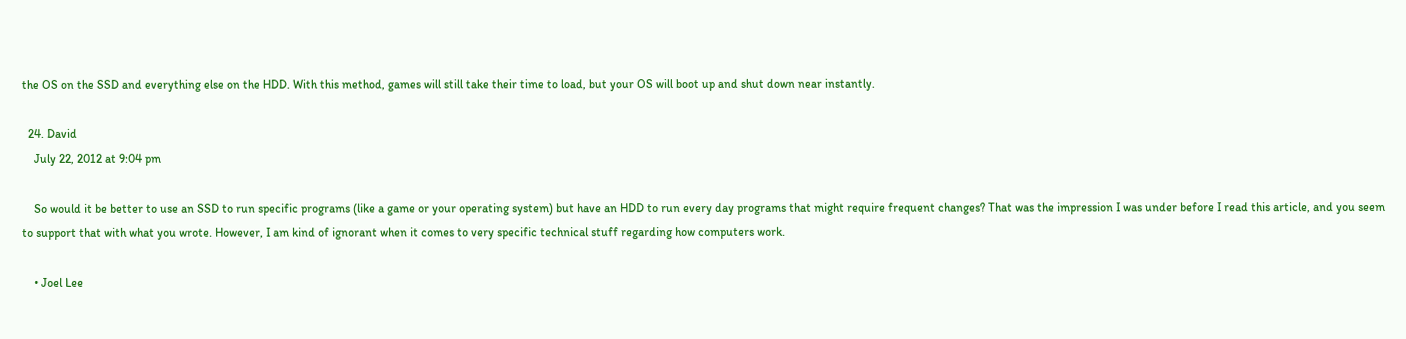the OS on the SSD and everything else on the HDD. With this method, games will still take their time to load, but your OS will boot up and shut down near instantly.

  24. David
    July 22, 2012 at 9:04 pm

    So would it be better to use an SSD to run specific programs (like a game or your operating system) but have an HDD to run every day programs that might require frequent changes? That was the impression I was under before I read this article, and you seem to support that with what you wrote. However, I am kind of ignorant when it comes to very specific technical stuff regarding how computers work.

    • Joel Lee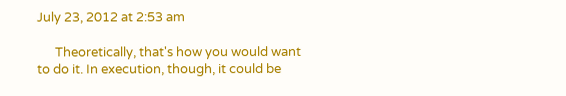July 23, 2012 at 2:53 am

      Theoretically, that's how you would want to do it. In execution, though, it could be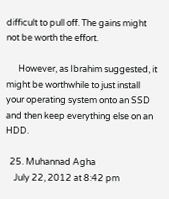difficult to pull off. The gains might not be worth the effort.

      However, as Ibrahim suggested, it might be worthwhile to just install your operating system onto an SSD and then keep everything else on an HDD.

  25. Muhannad Agha
    July 22, 2012 at 8:42 pm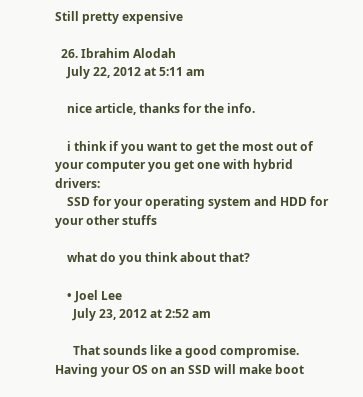Still pretty expensive

  26. Ibrahim Alodah
    July 22, 2012 at 5:11 am

    nice article, thanks for the info.

    i think if you want to get the most out of your computer you get one with hybrid drivers:
    SSD for your operating system and HDD for your other stuffs

    what do you think about that?

    • Joel Lee
      July 23, 2012 at 2:52 am

      That sounds like a good compromise. Having your OS on an SSD will make boot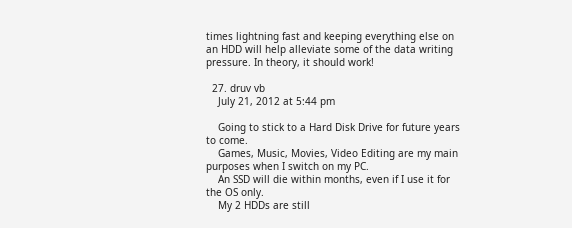times lightning fast and keeping everything else on an HDD will help alleviate some of the data writing pressure. In theory, it should work!

  27. druv vb
    July 21, 2012 at 5:44 pm

    Going to stick to a Hard Disk Drive for future years to come.
    Games, Music, Movies, Video Editing are my main purposes when I switch on my PC.
    An SSD will die within months, even if I use it for the OS only.
    My 2 HDDs are still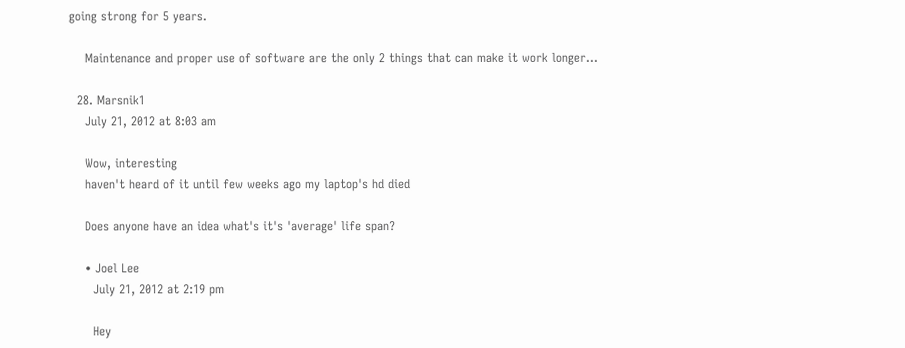going strong for 5 years.

    Maintenance and proper use of software are the only 2 things that can make it work longer...

  28. Marsnik1
    July 21, 2012 at 8:03 am

    Wow, interesting
    haven't heard of it until few weeks ago my laptop's hd died

    Does anyone have an idea what's it's 'average' life span?

    • Joel Lee
      July 21, 2012 at 2:19 pm

      Hey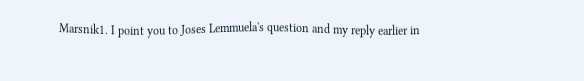Marsnik1. I point you to Joses Lemmuela's question and my reply earlier in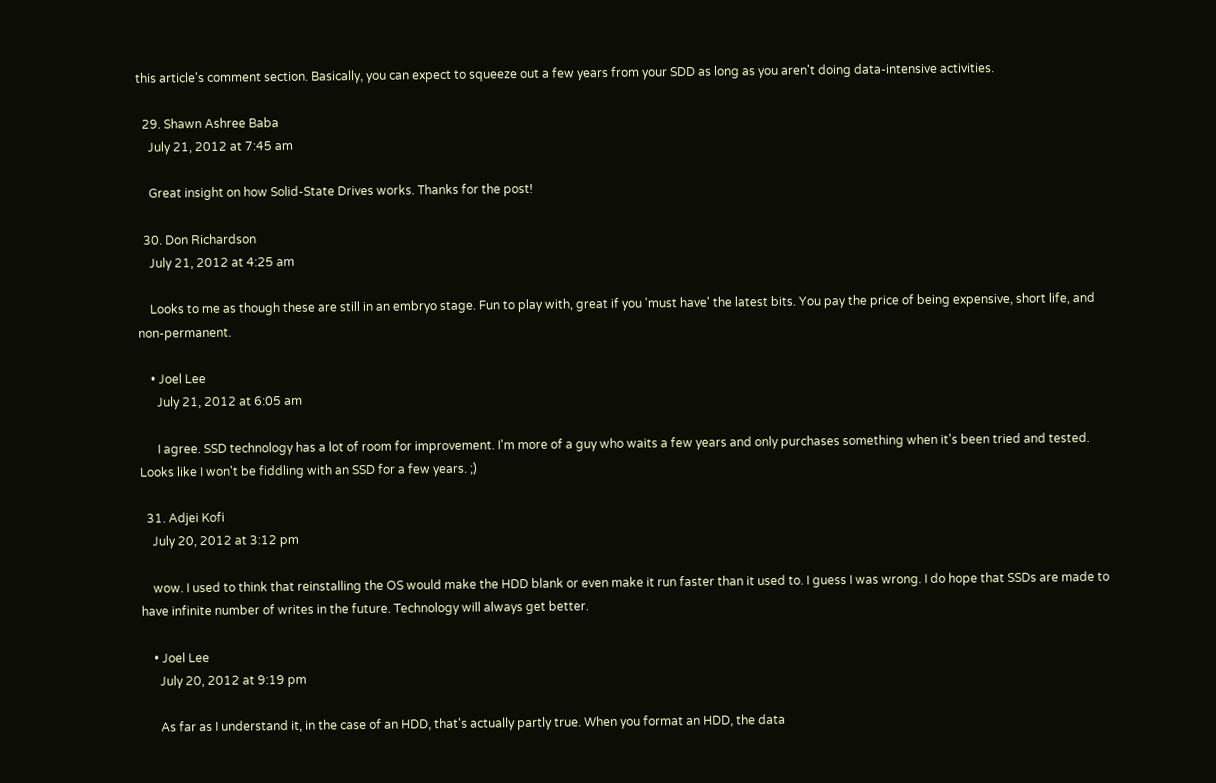this article's comment section. Basically, you can expect to squeeze out a few years from your SDD as long as you aren't doing data-intensive activities.

  29. Shawn Ashree Baba
    July 21, 2012 at 7:45 am

    Great insight on how Solid-State Drives works. Thanks for the post!

  30. Don Richardson
    July 21, 2012 at 4:25 am

    Looks to me as though these are still in an embryo stage. Fun to play with, great if you 'must have' the latest bits. You pay the price of being expensive, short life, and non-permanent.

    • Joel Lee
      July 21, 2012 at 6:05 am

      I agree. SSD technology has a lot of room for improvement. I'm more of a guy who waits a few years and only purchases something when it's been tried and tested. Looks like I won't be fiddling with an SSD for a few years. ;)

  31. Adjei Kofi
    July 20, 2012 at 3:12 pm

    wow. I used to think that reinstalling the OS would make the HDD blank or even make it run faster than it used to. I guess I was wrong. I do hope that SSDs are made to have infinite number of writes in the future. Technology will always get better.

    • Joel Lee
      July 20, 2012 at 9:19 pm

      As far as I understand it, in the case of an HDD, that's actually partly true. When you format an HDD, the data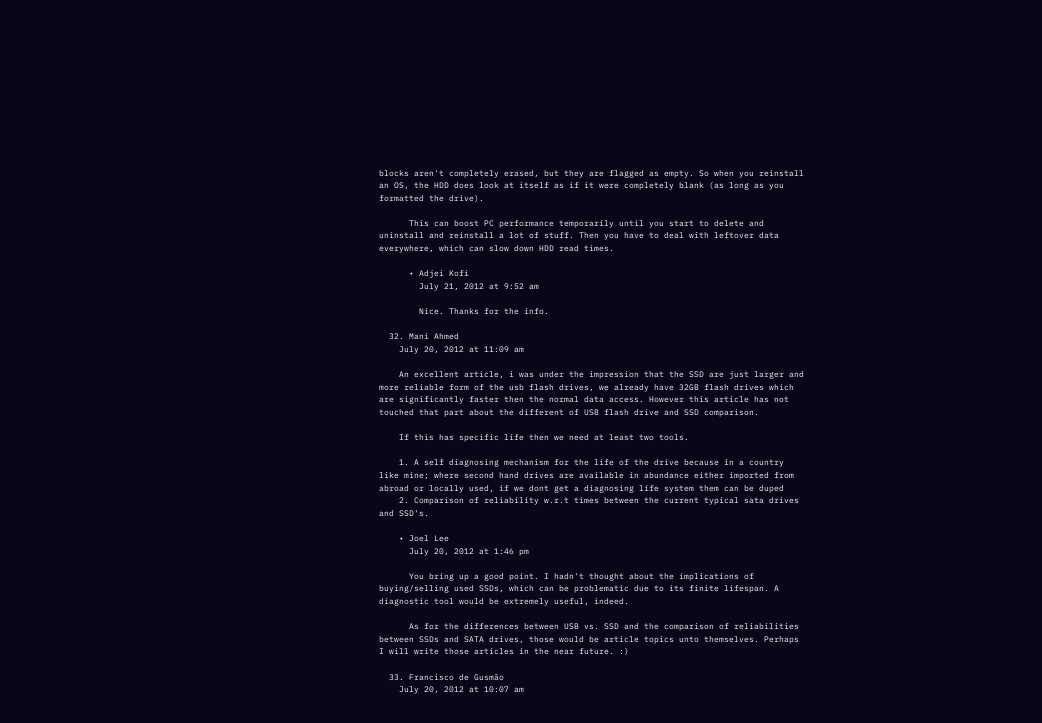blocks aren't completely erased, but they are flagged as empty. So when you reinstall an OS, the HDD does look at itself as if it were completely blank (as long as you formatted the drive).

      This can boost PC performance temporarily until you start to delete and uninstall and reinstall a lot of stuff. Then you have to deal with leftover data everywhere, which can slow down HDD read times.

      • Adjei Kofi
        July 21, 2012 at 9:52 am

        Nice. Thanks for the info.

  32. Mani Ahmed
    July 20, 2012 at 11:09 am

    An excellent article, i was under the impression that the SSD are just larger and more reliable form of the usb flash drives, we already have 32GB flash drives which are significantly faster then the normal data access. However this article has not touched that part about the different of USB flash drive and SSD comparison.

    If this has specific life then we need at least two tools.

    1. A self diagnosing mechanism for the life of the drive because in a country like mine; where second hand drives are available in abundance either imported from abroad or locally used, if we dont get a diagnosing life system them can be duped
    2. Comparison of reliability w.r.t times between the current typical sata drives and SSD's.

    • Joel Lee
      July 20, 2012 at 1:46 pm

      You bring up a good point. I hadn't thought about the implications of buying/selling used SSDs, which can be problematic due to its finite lifespan. A diagnostic tool would be extremely useful, indeed.

      As for the differences between USB vs. SSD and the comparison of reliabilities between SSDs and SATA drives, those would be article topics unto themselves. Perhaps I will write those articles in the near future. :)

  33. Francisco de Gusmão
    July 20, 2012 at 10:07 am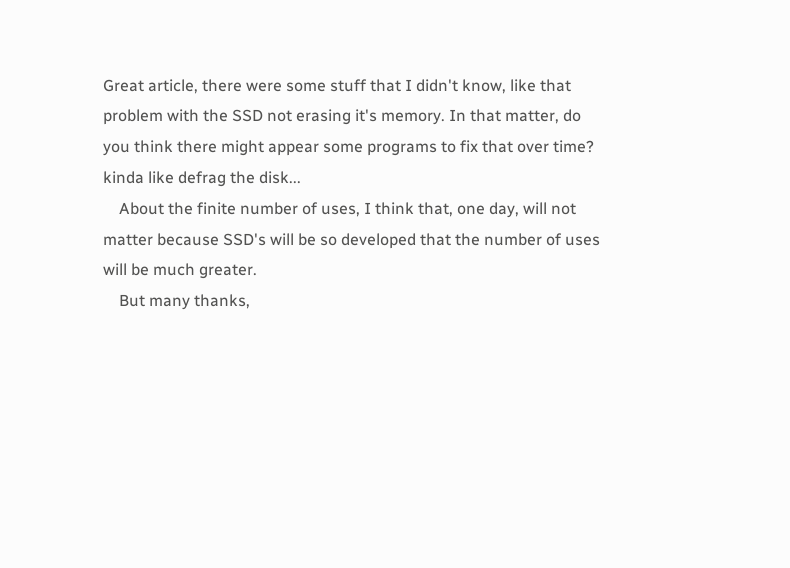Great article, there were some stuff that I didn't know, like that problem with the SSD not erasing it's memory. In that matter, do you think there might appear some programs to fix that over time? kinda like defrag the disk...
    About the finite number of uses, I think that, one day, will not matter because SSD's will be so developed that the number of uses will be much greater.
    But many thanks,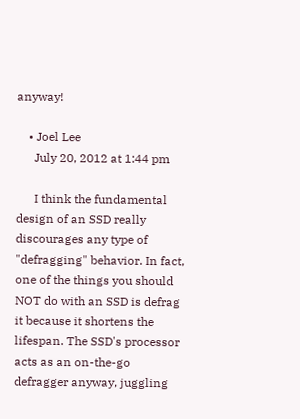anyway!

    • Joel Lee
      July 20, 2012 at 1:44 pm

      I think the fundamental design of an SSD really discourages any type of "defragging" behavior. In fact, one of the things you should NOT do with an SSD is defrag it because it shortens the lifespan. The SSD's processor acts as an on-the-go defragger anyway, juggling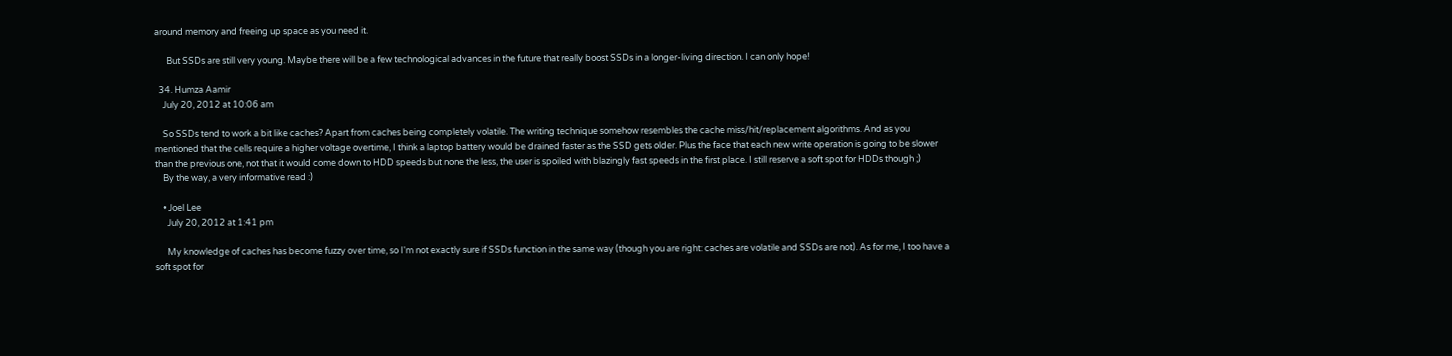around memory and freeing up space as you need it.

      But SSDs are still very young. Maybe there will be a few technological advances in the future that really boost SSDs in a longer-living direction. I can only hope!

  34. Humza Aamir
    July 20, 2012 at 10:06 am

    So SSDs tend to work a bit like caches? Apart from caches being completely volatile. The writing technique somehow resembles the cache miss/hit/replacement algorithms. And as you mentioned that the cells require a higher voltage overtime, I think a laptop battery would be drained faster as the SSD gets older. Plus the face that each new write operation is going to be slower than the previous one, not that it would come down to HDD speeds but none the less, the user is spoiled with blazingly fast speeds in the first place. I still reserve a soft spot for HDDs though ;)
    By the way, a very informative read :)

    • Joel Lee
      July 20, 2012 at 1:41 pm

      My knowledge of caches has become fuzzy over time, so I'm not exactly sure if SSDs function in the same way (though you are right: caches are volatile and SSDs are not). As for me, I too have a soft spot for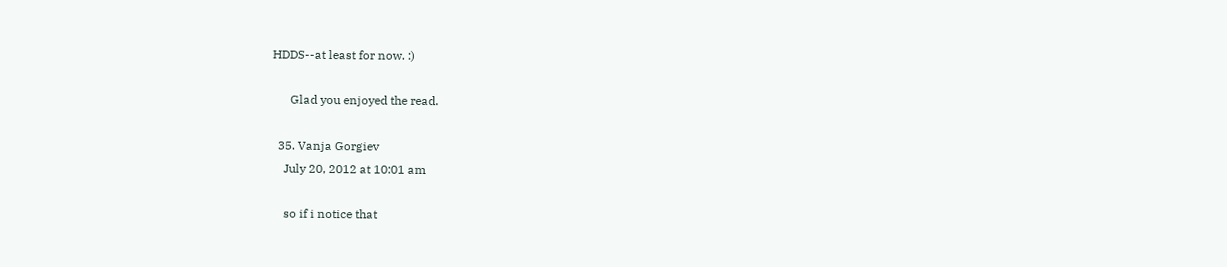HDDS--at least for now. :)

      Glad you enjoyed the read.

  35. Vanja Gorgiev
    July 20, 2012 at 10:01 am

    so if i notice that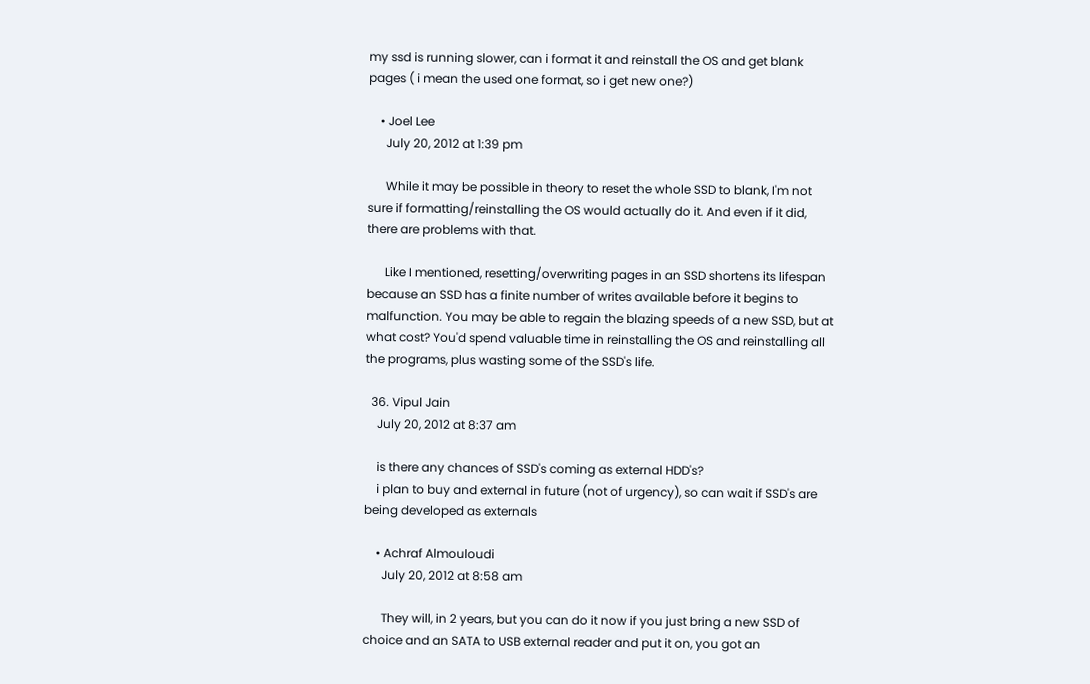my ssd is running slower, can i format it and reinstall the OS and get blank pages ( i mean the used one format, so i get new one?)

    • Joel Lee
      July 20, 2012 at 1:39 pm

      While it may be possible in theory to reset the whole SSD to blank, I'm not sure if formatting/reinstalling the OS would actually do it. And even if it did, there are problems with that.

      Like I mentioned, resetting/overwriting pages in an SSD shortens its lifespan because an SSD has a finite number of writes available before it begins to malfunction. You may be able to regain the blazing speeds of a new SSD, but at what cost? You'd spend valuable time in reinstalling the OS and reinstalling all the programs, plus wasting some of the SSD's life.

  36. Vipul Jain
    July 20, 2012 at 8:37 am

    is there any chances of SSD's coming as external HDD's?
    i plan to buy and external in future (not of urgency), so can wait if SSD's are being developed as externals

    • Achraf Almouloudi
      July 20, 2012 at 8:58 am

      They will, in 2 years, but you can do it now if you just bring a new SSD of choice and an SATA to USB external reader and put it on, you got an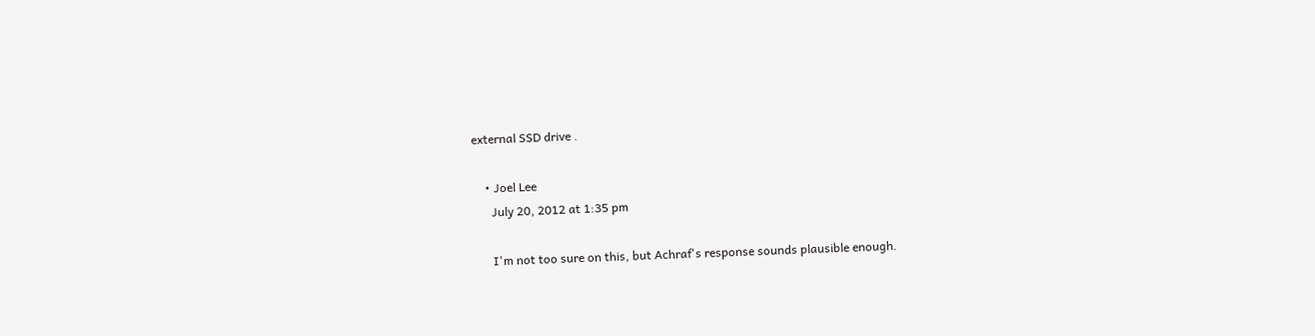external SSD drive .

    • Joel Lee
      July 20, 2012 at 1:35 pm

      I'm not too sure on this, but Achraf's response sounds plausible enough.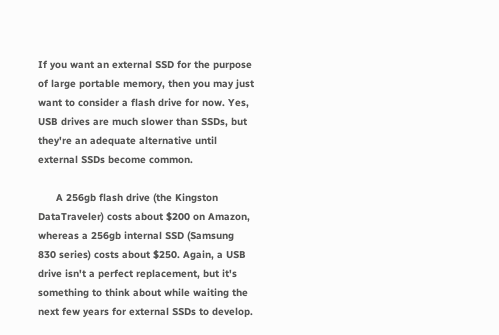If you want an external SSD for the purpose of large portable memory, then you may just want to consider a flash drive for now. Yes, USB drives are much slower than SSDs, but they're an adequate alternative until external SSDs become common.

      A 256gb flash drive (the Kingston DataTraveler) costs about $200 on Amazon, whereas a 256gb internal SSD (Samsung 830 series) costs about $250. Again, a USB drive isn't a perfect replacement, but it's something to think about while waiting the next few years for external SSDs to develop.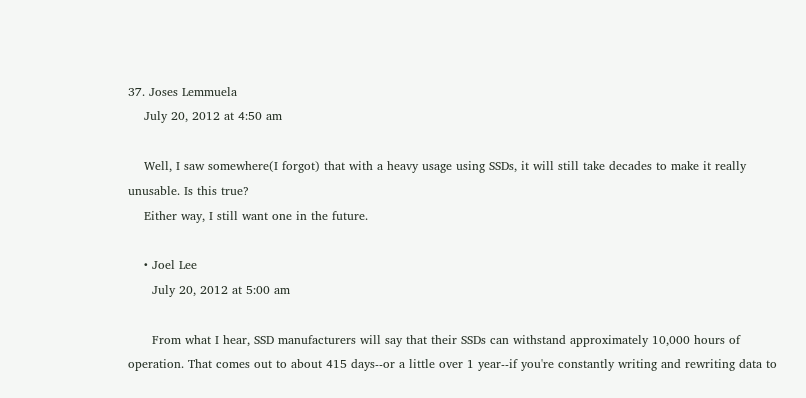37. Joses Lemmuela
    July 20, 2012 at 4:50 am

    Well, I saw somewhere(I forgot) that with a heavy usage using SSDs, it will still take decades to make it really unusable. Is this true?
    Either way, I still want one in the future.

    • Joel Lee
      July 20, 2012 at 5:00 am

      From what I hear, SSD manufacturers will say that their SSDs can withstand approximately 10,000 hours of operation. That comes out to about 415 days--or a little over 1 year--if you're constantly writing and rewriting data to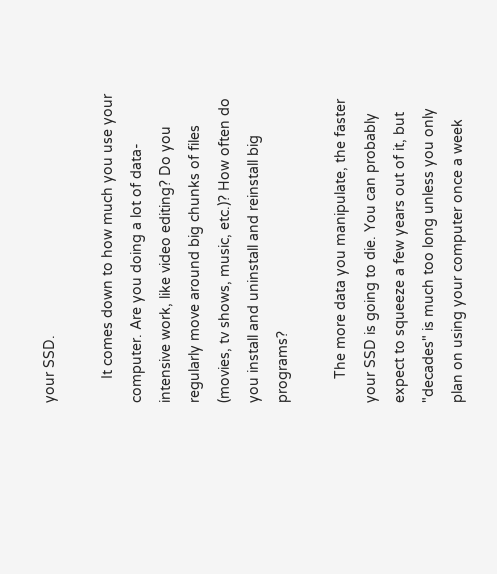your SSD.

      It comes down to how much you use your computer. Are you doing a lot of data-intensive work, like video editing? Do you regularly move around big chunks of files (movies, tv shows, music, etc.)? How often do you install and uninstall and reinstall big programs?

      The more data you manipulate, the faster your SSD is going to die. You can probably expect to squeeze a few years out of it, but "decades" is much too long unless you only plan on using your computer once a week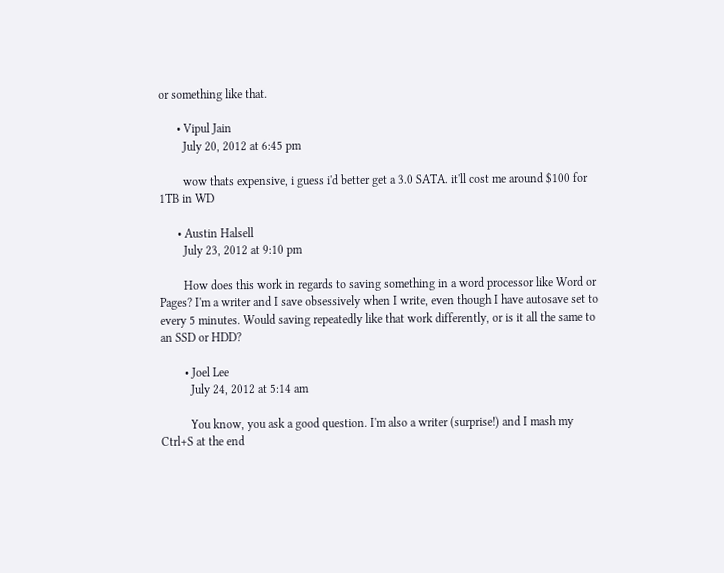or something like that.

      • Vipul Jain
        July 20, 2012 at 6:45 pm

        wow thats expensive, i guess i'd better get a 3.0 SATA. it'll cost me around $100 for 1TB in WD

      • Austin Halsell
        July 23, 2012 at 9:10 pm

        How does this work in regards to saving something in a word processor like Word or Pages? I'm a writer and I save obsessively when I write, even though I have autosave set to every 5 minutes. Would saving repeatedly like that work differently, or is it all the same to an SSD or HDD?

        • Joel Lee
          July 24, 2012 at 5:14 am

          You know, you ask a good question. I'm also a writer (surprise!) and I mash my Ctrl+S at the end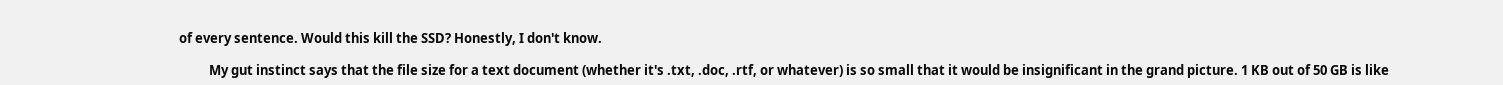of every sentence. Would this kill the SSD? Honestly, I don't know.

          My gut instinct says that the file size for a text document (whether it's .txt, .doc, .rtf, or whatever) is so small that it would be insignificant in the grand picture. 1 KB out of 50 GB is like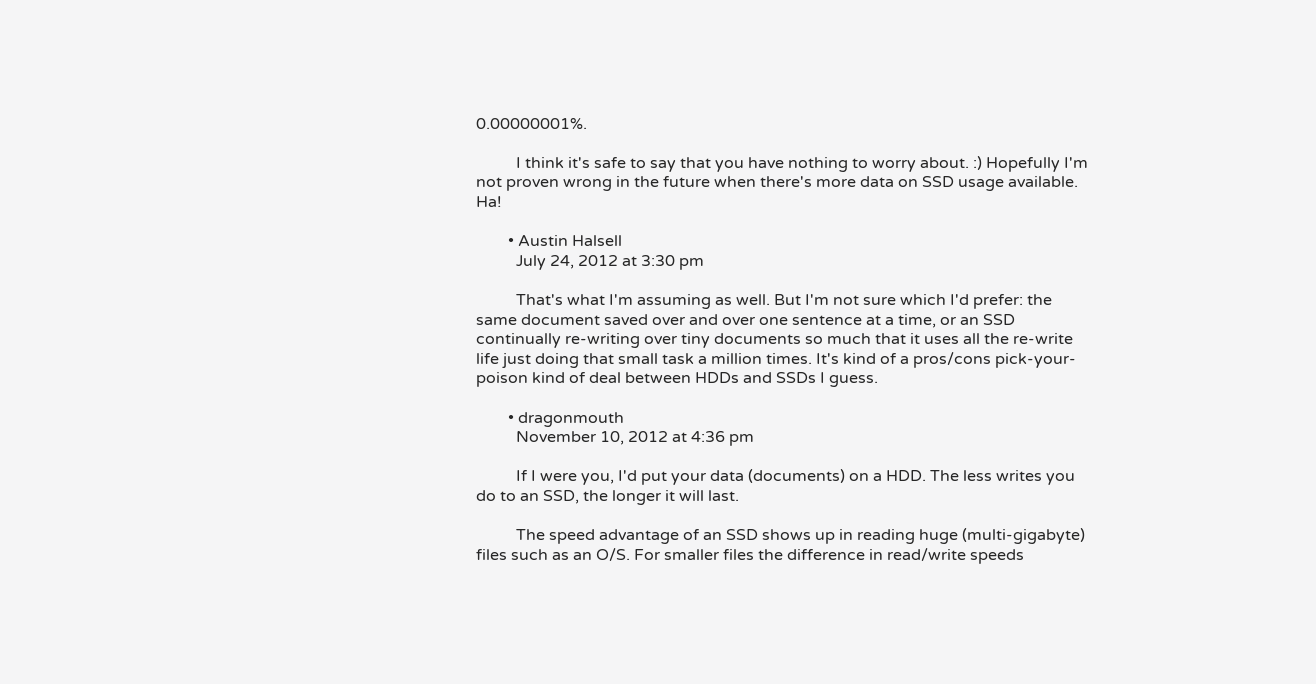0.00000001%.

          I think it's safe to say that you have nothing to worry about. :) Hopefully I'm not proven wrong in the future when there's more data on SSD usage available. Ha!

        • Austin Halsell
          July 24, 2012 at 3:30 pm

          That's what I'm assuming as well. But I'm not sure which I'd prefer: the same document saved over and over one sentence at a time, or an SSD continually re-writing over tiny documents so much that it uses all the re-write life just doing that small task a million times. It's kind of a pros/cons pick-your-poison kind of deal between HDDs and SSDs I guess.

        • dragonmouth
          November 10, 2012 at 4:36 pm

          If I were you, I'd put your data (documents) on a HDD. The less writes you do to an SSD, the longer it will last.

          The speed advantage of an SSD shows up in reading huge (multi-gigabyte) files such as an O/S. For smaller files the difference in read/write speeds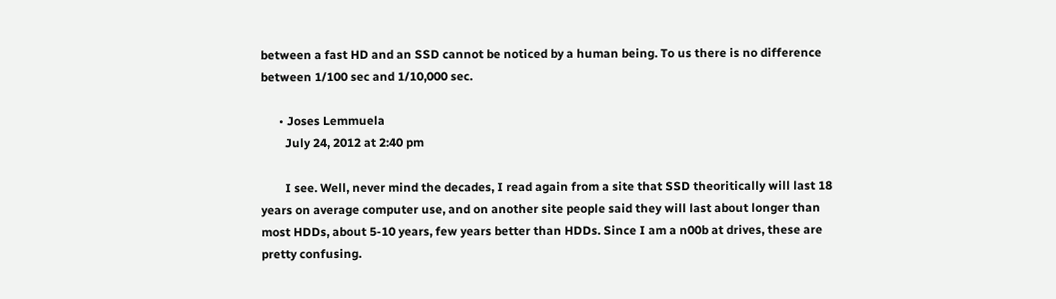between a fast HD and an SSD cannot be noticed by a human being. To us there is no difference between 1/100 sec and 1/10,000 sec.

      • Joses Lemmuela
        July 24, 2012 at 2:40 pm

        I see. Well, never mind the decades, I read again from a site that SSD theoritically will last 18 years on average computer use, and on another site people said they will last about longer than most HDDs, about 5-10 years, few years better than HDDs. Since I am a n00b at drives, these are pretty confusing.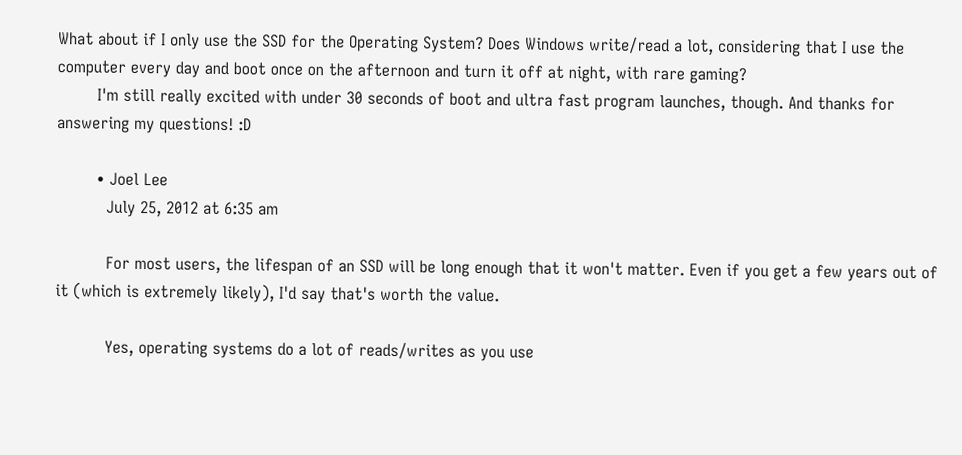What about if I only use the SSD for the Operating System? Does Windows write/read a lot, considering that I use the computer every day and boot once on the afternoon and turn it off at night, with rare gaming?
        I'm still really excited with under 30 seconds of boot and ultra fast program launches, though. And thanks for answering my questions! :D

        • Joel Lee
          July 25, 2012 at 6:35 am

          For most users, the lifespan of an SSD will be long enough that it won't matter. Even if you get a few years out of it (which is extremely likely), I'd say that's worth the value.

          Yes, operating systems do a lot of reads/writes as you use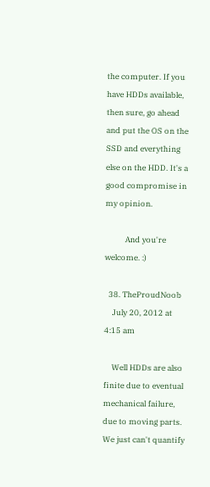the computer. If you have HDDs available, then sure, go ahead and put the OS on the SSD and everything else on the HDD. It's a good compromise in my opinion.

          And you're welcome. :)

  38. TheProudNoob
    July 20, 2012 at 4:15 am

    Well HDDs are also finite due to eventual mechanical failure, due to moving parts. We just can't quantify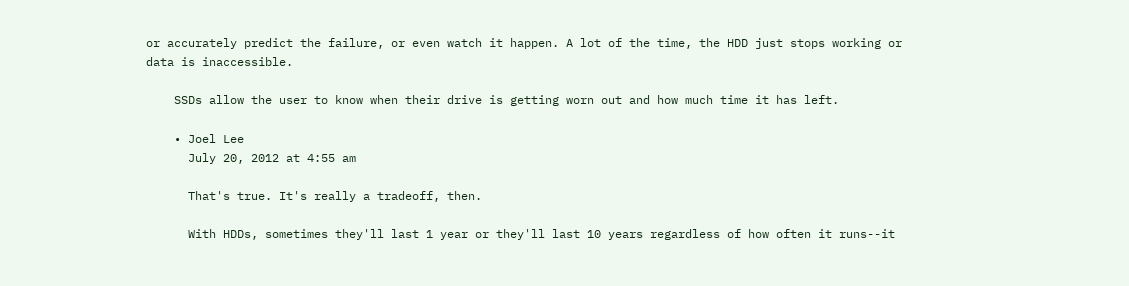or accurately predict the failure, or even watch it happen. A lot of the time, the HDD just stops working or data is inaccessible.

    SSDs allow the user to know when their drive is getting worn out and how much time it has left.

    • Joel Lee
      July 20, 2012 at 4:55 am

      That's true. It's really a tradeoff, then.

      With HDDs, sometimes they'll last 1 year or they'll last 10 years regardless of how often it runs--it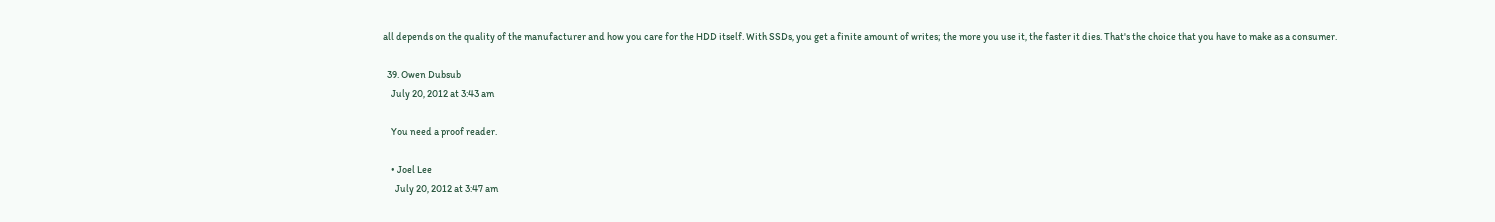all depends on the quality of the manufacturer and how you care for the HDD itself. With SSDs, you get a finite amount of writes; the more you use it, the faster it dies. That's the choice that you have to make as a consumer.

  39. Owen Dubsub
    July 20, 2012 at 3:43 am

    You need a proof reader.

    • Joel Lee
      July 20, 2012 at 3:47 am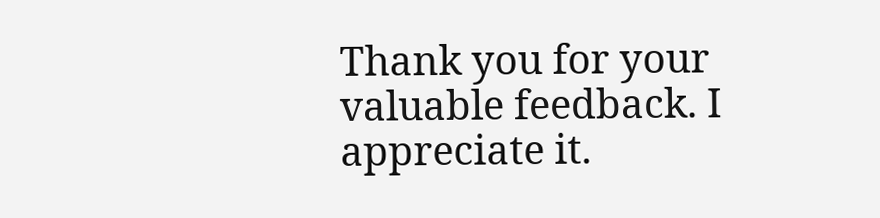Thank you for your valuable feedback. I appreciate it.